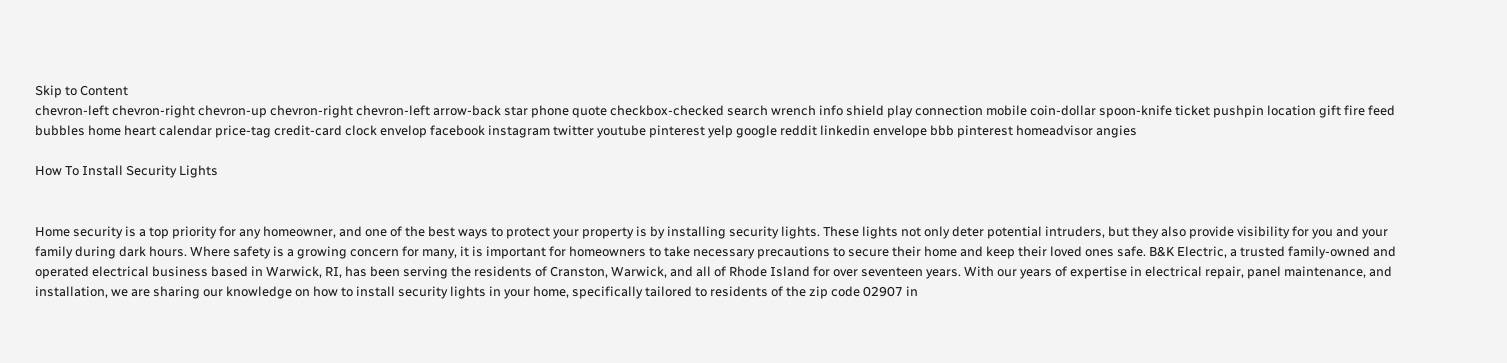Skip to Content
chevron-left chevron-right chevron-up chevron-right chevron-left arrow-back star phone quote checkbox-checked search wrench info shield play connection mobile coin-dollar spoon-knife ticket pushpin location gift fire feed bubbles home heart calendar price-tag credit-card clock envelop facebook instagram twitter youtube pinterest yelp google reddit linkedin envelope bbb pinterest homeadvisor angies

How To Install Security Lights


Home security is a top priority for any homeowner, and one of the best ways to protect your property is by installing security lights. These lights not only deter potential intruders, but they also provide visibility for you and your family during dark hours. Where safety is a growing concern for many, it is important for homeowners to take necessary precautions to secure their home and keep their loved ones safe. B&K Electric, a trusted family-owned and operated electrical business based in Warwick, RI, has been serving the residents of Cranston, Warwick, and all of Rhode Island for over seventeen years. With our years of expertise in electrical repair, panel maintenance, and installation, we are sharing our knowledge on how to install security lights in your home, specifically tailored to residents of the zip code 02907 in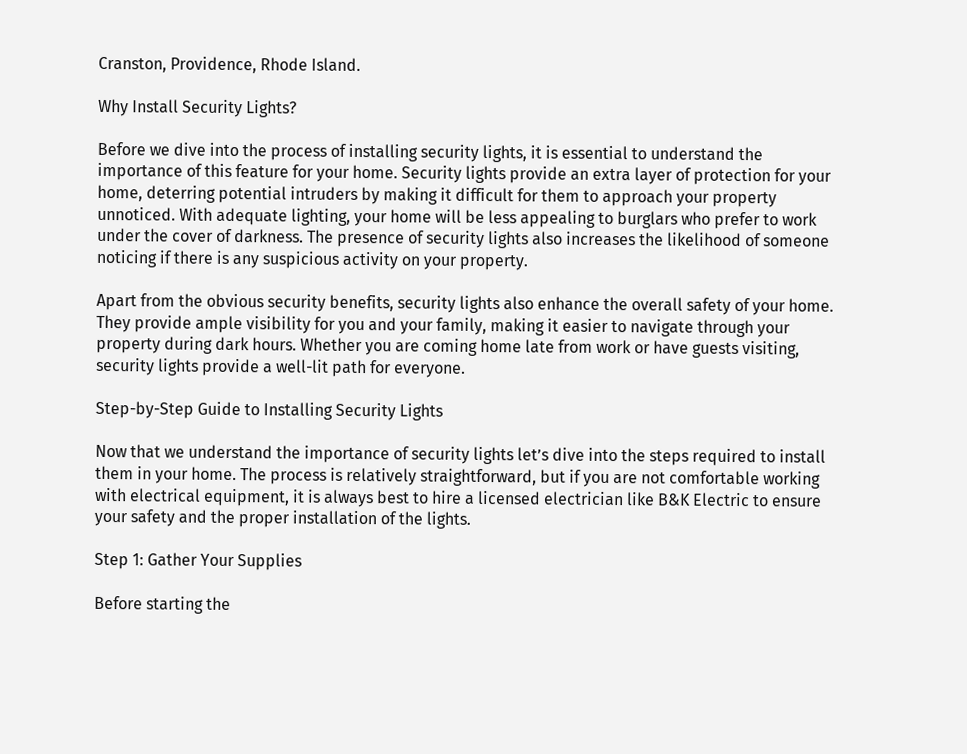Cranston, Providence, Rhode Island.

Why Install Security Lights?

Before we dive into the process of installing security lights, it is essential to understand the importance of this feature for your home. Security lights provide an extra layer of protection for your home, deterring potential intruders by making it difficult for them to approach your property unnoticed. With adequate lighting, your home will be less appealing to burglars who prefer to work under the cover of darkness. The presence of security lights also increases the likelihood of someone noticing if there is any suspicious activity on your property.

Apart from the obvious security benefits, security lights also enhance the overall safety of your home. They provide ample visibility for you and your family, making it easier to navigate through your property during dark hours. Whether you are coming home late from work or have guests visiting, security lights provide a well-lit path for everyone.

Step-by-Step Guide to Installing Security Lights

Now that we understand the importance of security lights let’s dive into the steps required to install them in your home. The process is relatively straightforward, but if you are not comfortable working with electrical equipment, it is always best to hire a licensed electrician like B&K Electric to ensure your safety and the proper installation of the lights.

Step 1: Gather Your Supplies

Before starting the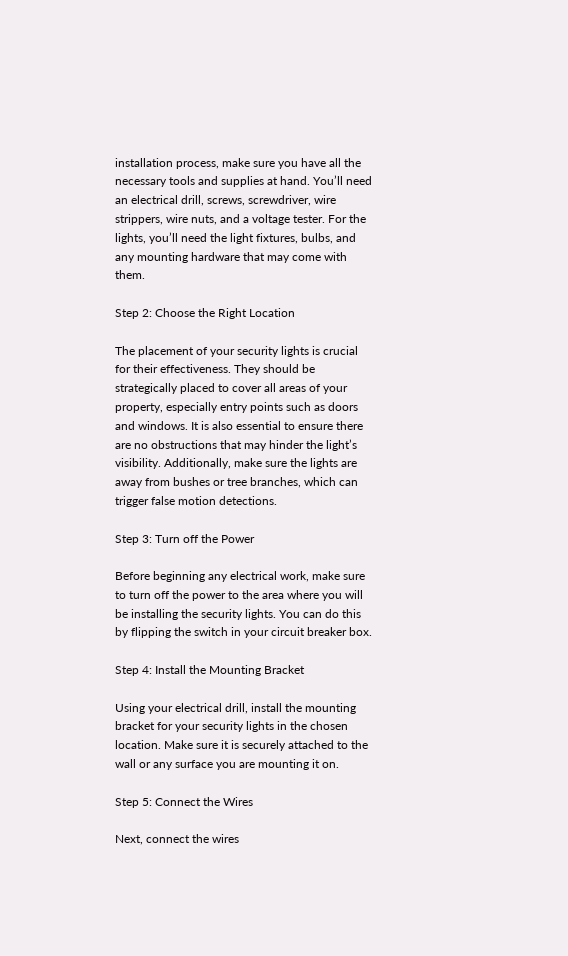installation process, make sure you have all the necessary tools and supplies at hand. You’ll need an electrical drill, screws, screwdriver, wire strippers, wire nuts, and a voltage tester. For the lights, you’ll need the light fixtures, bulbs, and any mounting hardware that may come with them.

Step 2: Choose the Right Location

The placement of your security lights is crucial for their effectiveness. They should be strategically placed to cover all areas of your property, especially entry points such as doors and windows. It is also essential to ensure there are no obstructions that may hinder the light’s visibility. Additionally, make sure the lights are away from bushes or tree branches, which can trigger false motion detections.

Step 3: Turn off the Power

Before beginning any electrical work, make sure to turn off the power to the area where you will be installing the security lights. You can do this by flipping the switch in your circuit breaker box.

Step 4: Install the Mounting Bracket

Using your electrical drill, install the mounting bracket for your security lights in the chosen location. Make sure it is securely attached to the wall or any surface you are mounting it on.

Step 5: Connect the Wires

Next, connect the wires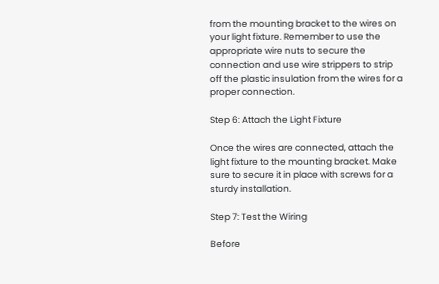from the mounting bracket to the wires on your light fixture. Remember to use the appropriate wire nuts to secure the connection and use wire strippers to strip off the plastic insulation from the wires for a proper connection.

Step 6: Attach the Light Fixture

Once the wires are connected, attach the light fixture to the mounting bracket. Make sure to secure it in place with screws for a sturdy installation.

Step 7: Test the Wiring

Before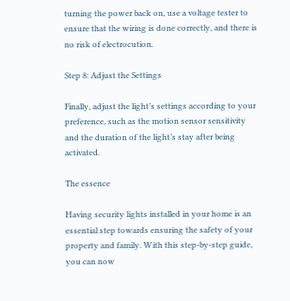turning the power back on, use a voltage tester to ensure that the wiring is done correctly, and there is no risk of electrocution.

Step 8: Adjust the Settings

Finally, adjust the light’s settings according to your preference, such as the motion sensor sensitivity and the duration of the light’s stay after being activated.

The essence

Having security lights installed in your home is an essential step towards ensuring the safety of your property and family. With this step-by-step guide, you can now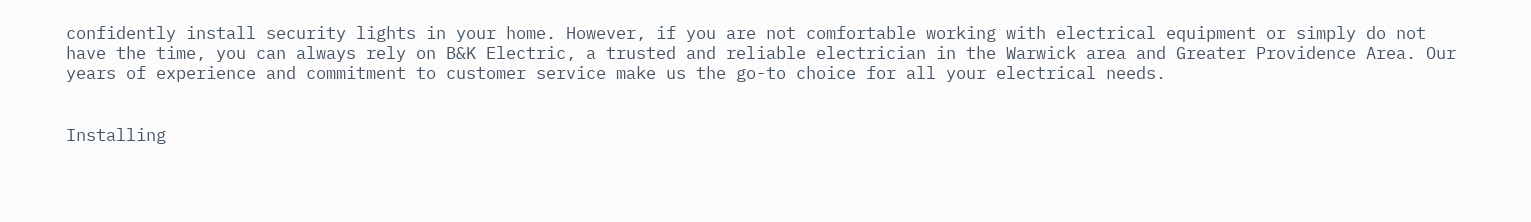confidently install security lights in your home. However, if you are not comfortable working with electrical equipment or simply do not have the time, you can always rely on B&K Electric, a trusted and reliable electrician in the Warwick area and Greater Providence Area. Our years of experience and commitment to customer service make us the go-to choice for all your electrical needs.


Installing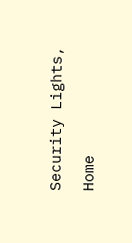Security Lights,

Home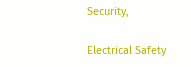Security,

Electrical Safety